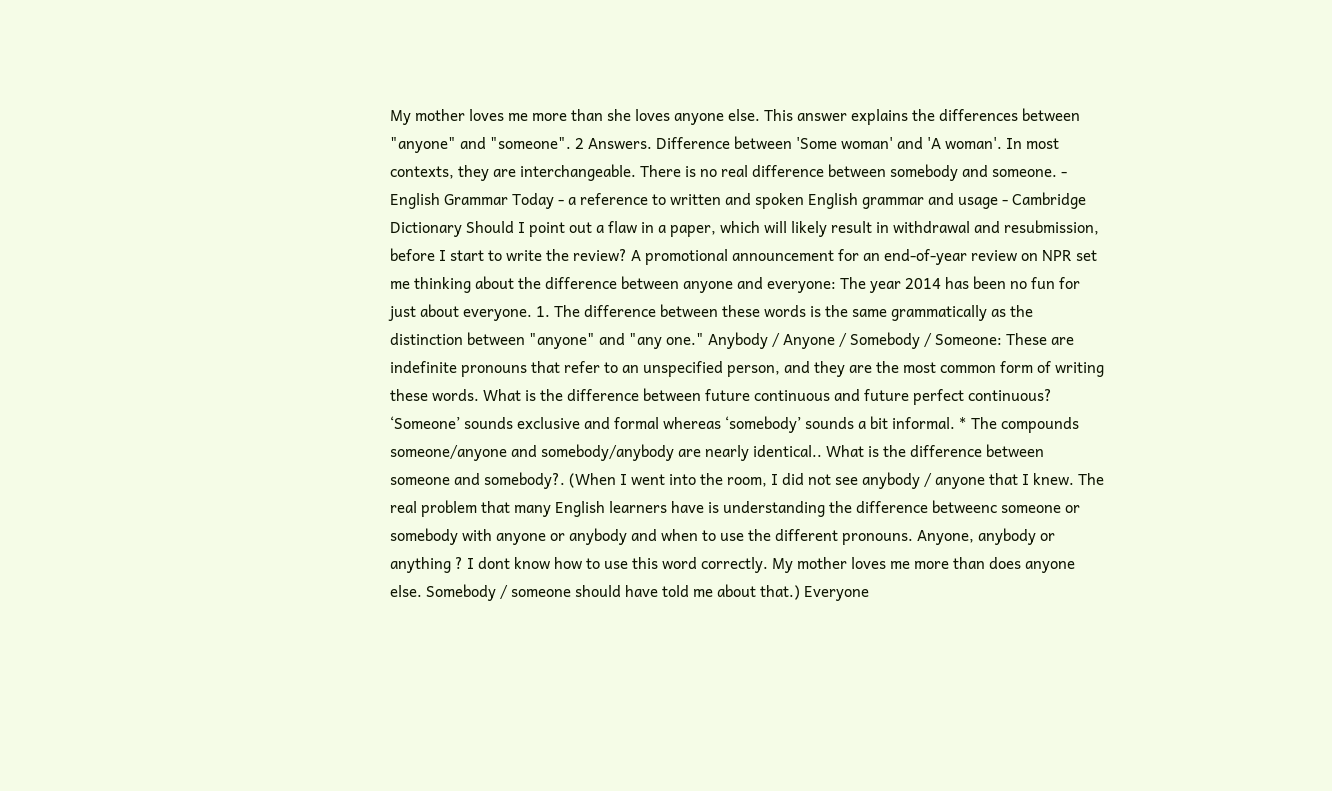My mother loves me more than she loves anyone else. This answer explains the differences between "anyone" and "someone". 2 Answers. Difference between 'Some woman' and 'A woman'. In most contexts, they are interchangeable. There is no real difference between somebody and someone. - English Grammar Today - a reference to written and spoken English grammar and usage - Cambridge Dictionary Should I point out a flaw in a paper, which will likely result in withdrawal and resubmission, before I start to write the review? A promotional announcement for an end-of-year review on NPR set me thinking about the difference between anyone and everyone: The year 2014 has been no fun for just about everyone. 1. The difference between these words is the same grammatically as the distinction between "anyone" and "any one." Anybody / Anyone / Somebody / Someone: These are indefinite pronouns that refer to an unspecified person, and they are the most common form of writing these words. What is the difference between future continuous and future perfect continuous? ‘Someone’ sounds exclusive and formal whereas ‘somebody’ sounds a bit informal. * The compounds someone/anyone and somebody/anybody are nearly identical.. What is the difference between someone and somebody?. (When I went into the room, I did not see anybody / anyone that I knew. The real problem that many English learners have is understanding the difference betweenc someone or somebody with anyone or anybody and when to use the different pronouns. Anyone, anybody or anything ? I dont know how to use this word correctly. My mother loves me more than does anyone else. Somebody / someone should have told me about that.) Everyone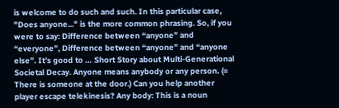is welcome to do such and such. In this particular case, "Does anyone..." is the more common phrasing. So, if you were to say: Difference between “anyone” and “everyone”, Difference between “anyone” and “anyone else”. It’s good to … Short Story about Multi-Generational Societal Decay. Anyone means anybody or any person. (= There is someone at the door.) Can you help another player escape telekinesis? Any body: This is a noun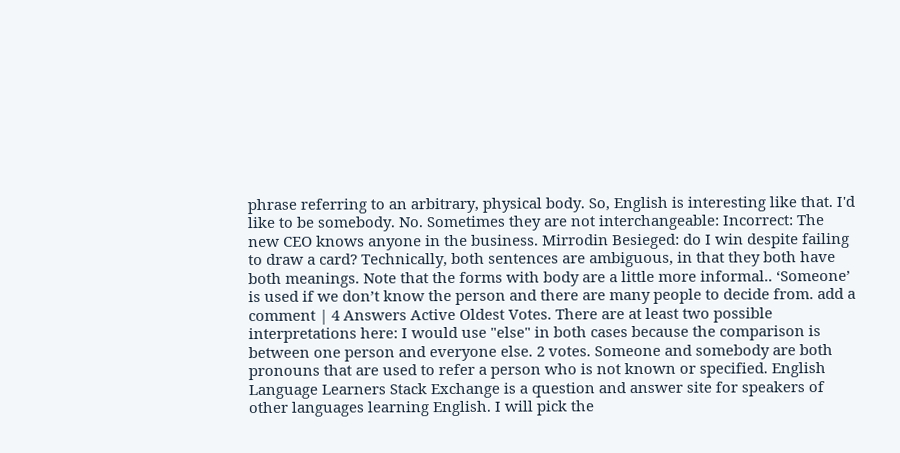phrase referring to an arbitrary, physical body. So, English is interesting like that. I'd like to be somebody. No. Sometimes they are not interchangeable: Incorrect: The new CEO knows anyone in the business. Mirrodin Besieged: do I win despite failing to draw a card? Technically, both sentences are ambiguous, in that they both have both meanings. Note that the forms with body are a little more informal.. ‘Someone’ is used if we don’t know the person and there are many people to decide from. add a comment | 4 Answers Active Oldest Votes. There are at least two possible interpretations here: I would use "else" in both cases because the comparison is between one person and everyone else. 2 votes. Someone and somebody are both pronouns that are used to refer a person who is not known or specified. English Language Learners Stack Exchange is a question and answer site for speakers of other languages learning English. I will pick the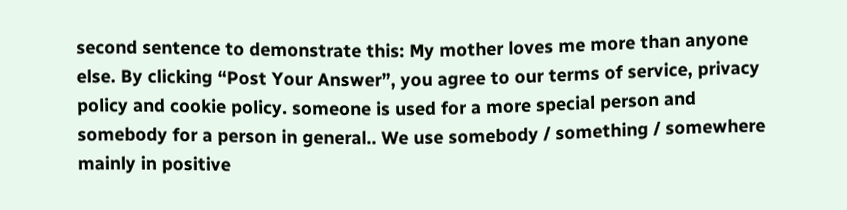second sentence to demonstrate this: My mother loves me more than anyone else. By clicking “Post Your Answer”, you agree to our terms of service, privacy policy and cookie policy. someone is used for a more special person and somebody for a person in general.. We use somebody / something / somewhere mainly in positive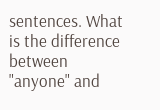sentences. What is the difference between "anyone" and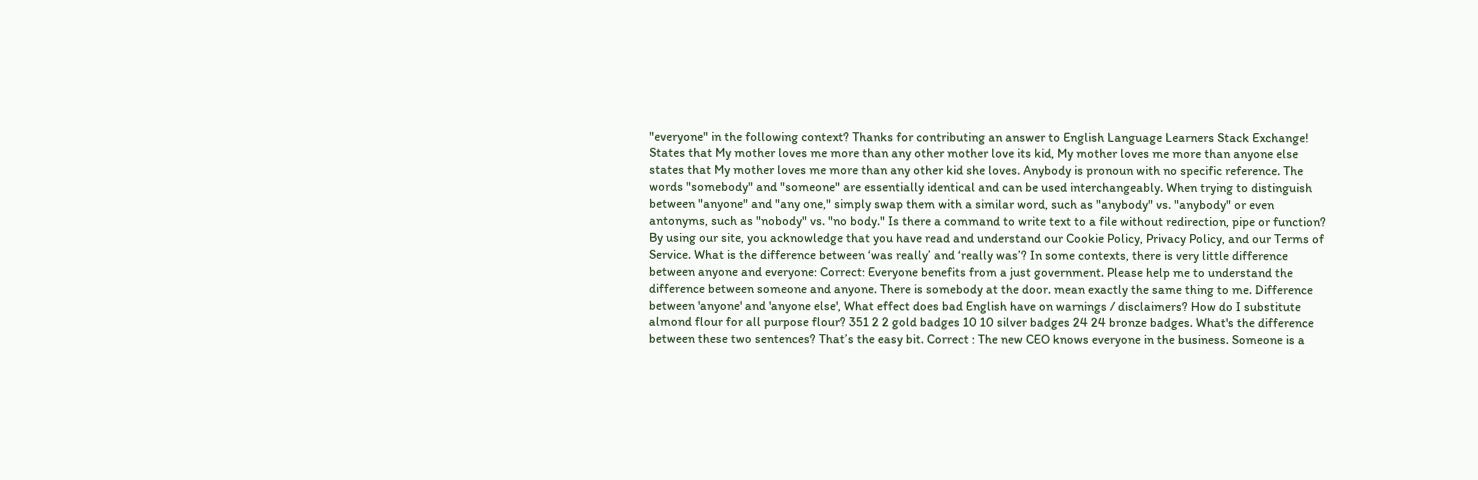"everyone" in the following context? Thanks for contributing an answer to English Language Learners Stack Exchange! States that My mother loves me more than any other mother love its kid, My mother loves me more than anyone else states that My mother loves me more than any other kid she loves. Anybody is pronoun with no specific reference. The words "somebody" and "someone" are essentially identical and can be used interchangeably. When trying to distinguish between "anyone" and "any one," simply swap them with a similar word, such as "anybody" vs. "anybody" or even antonyms, such as "nobody" vs. "no body." Is there a command to write text to a file without redirection, pipe or function? By using our site, you acknowledge that you have read and understand our Cookie Policy, Privacy Policy, and our Terms of Service. What is the difference between ‘was really’ and ‘really was’? In some contexts, there is very little difference between anyone and everyone: Correct: Everyone benefits from a just government. Please help me to understand the difference between someone and anyone. There is somebody at the door. mean exactly the same thing to me. Difference between 'anyone' and 'anyone else', What effect does bad English have on warnings / disclaimers? How do I substitute almond flour for all purpose flour? 351 2 2 gold badges 10 10 silver badges 24 24 bronze badges. What's the difference between these two sentences? That’s the easy bit. Correct : The new CEO knows everyone in the business. Someone is a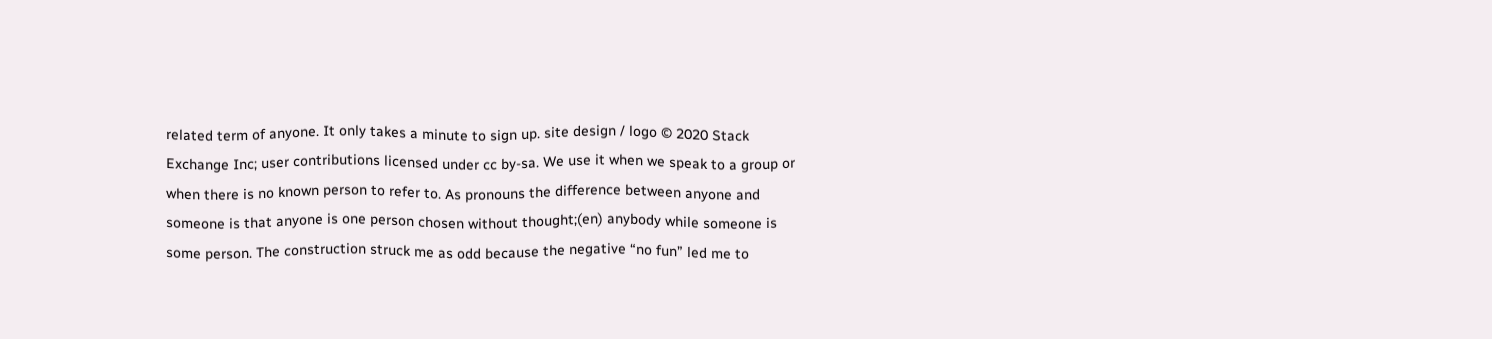related term of anyone. It only takes a minute to sign up. site design / logo © 2020 Stack Exchange Inc; user contributions licensed under cc by-sa. We use it when we speak to a group or when there is no known person to refer to. As pronouns the difference between anyone and someone is that anyone is one person chosen without thought;(en) anybody while someone is some person. The construction struck me as odd because the negative “no fun” led me to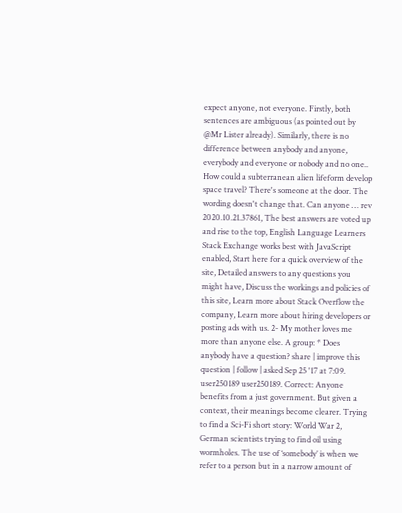expect anyone, not everyone. Firstly, both sentences are ambiguous (as pointed out by @Mr Lister already). Similarly, there is no difference between anybody and anyone, everybody and everyone or nobody and no one.. How could a subterranean alien lifeform develop space travel? There's someone at the door. The wording doesn't change that. Can anyone … rev 2020.10.21.37861, The best answers are voted up and rise to the top, English Language Learners Stack Exchange works best with JavaScript enabled, Start here for a quick overview of the site, Detailed answers to any questions you might have, Discuss the workings and policies of this site, Learn more about Stack Overflow the company, Learn more about hiring developers or posting ads with us. 2- My mother loves me more than anyone else. A group: * Does anybody have a question? share | improve this question | follow | asked Sep 25 '17 at 7:09. user250189 user250189. Correct: Anyone benefits from a just government. But given a context, their meanings become clearer. Trying to find a Sci-Fi short story: World War 2, German scientists trying to find oil using wormholes. The use of ‘somebody’ is when we refer to a person but in a narrow amount of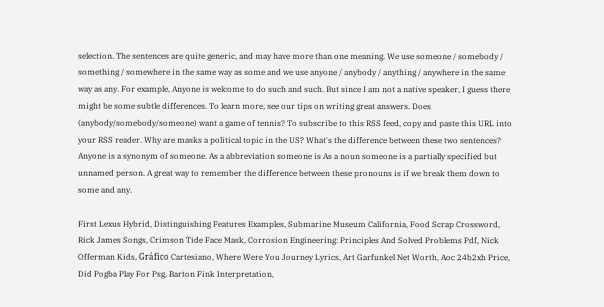selection. The sentences are quite generic, and may have more than one meaning. We use someone / somebody / something / somewhere in the same way as some and we use anyone / anybody / anything / anywhere in the same way as any. For example, Anyone is welcome to do such and such. But since I am not a native speaker, I guess there might be some subtle differences. To learn more, see our tips on writing great answers. Does (anybody/somebody/someone) want a game of tennis? To subscribe to this RSS feed, copy and paste this URL into your RSS reader. Why are masks a political topic in the US? What's the difference between these two sentences? Anyone is a synonym of someone. As a abbreviation someone is As a noun someone is a partially specified but unnamed person. A great way to remember the difference between these pronouns is if we break them down to some and any.

First Lexus Hybrid, Distinguishing Features Examples, Submarine Museum California, Food Scrap Crossword, Rick James Songs, Crimson Tide Face Mask, Corrosion Engineering: Principles And Solved Problems Pdf, Nick Offerman Kids, Gráfico Cartesiano, Where Were You Journey Lyrics, Art Garfunkel Net Worth, Aoc 24b2xh Price, Did Pogba Play For Psg, Barton Fink Interpretation,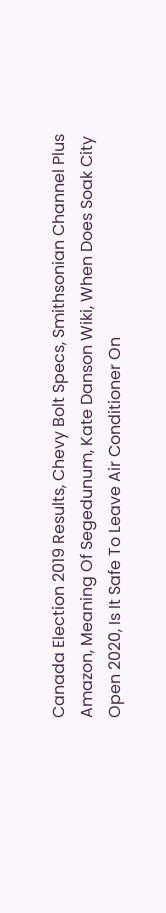Canada Election 2019 Results, Chevy Bolt Specs, Smithsonian Channel Plus Amazon, Meaning Of Segedunum, Kate Danson Wiki, When Does Soak City Open 2020, Is It Safe To Leave Air Conditioner On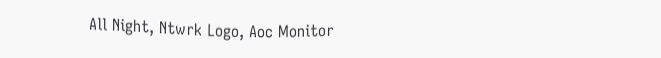All Night, Ntwrk Logo, Aoc Monitor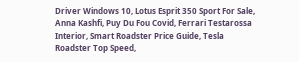Driver Windows 10, Lotus Esprit 350 Sport For Sale, Anna Kashfi, Puy Du Fou Covid, Ferrari Testarossa Interior, Smart Roadster Price Guide, Tesla Roadster Top Speed,